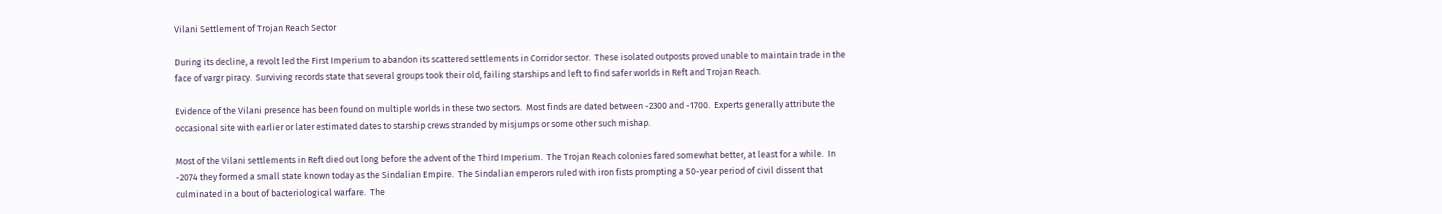Vilani Settlement of Trojan Reach Sector

During its decline, a revolt led the First Imperium to abandon its scattered settlements in Corridor sector.  These isolated outposts proved unable to maintain trade in the face of vargr piracy.  Surviving records state that several groups took their old, failing starships and left to find safer worlds in Reft and Trojan Reach.

Evidence of the Vilani presence has been found on multiple worlds in these two sectors.  Most finds are dated between -2300 and -1700.  Experts generally attribute the occasional site with earlier or later estimated dates to starship crews stranded by misjumps or some other such mishap.

Most of the Vilani settlements in Reft died out long before the advent of the Third Imperium.  The Trojan Reach colonies fared somewhat better, at least for a while.  In -2074 they formed a small state known today as the Sindalian Empire.  The Sindalian emperors ruled with iron fists prompting a 50-year period of civil dissent that culminated in a bout of bacteriological warfare.  The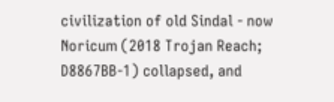civilization of old Sindal - now Noricum (2018 Trojan Reach; D8867BB-1) collapsed, and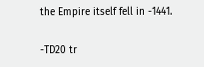the Empire itself fell in -1441.

-TD20 tr